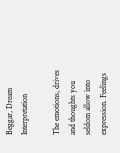Beggar, Dream Interpretation

The emotions, drives and thoughts you seldom allow into expression. Feelings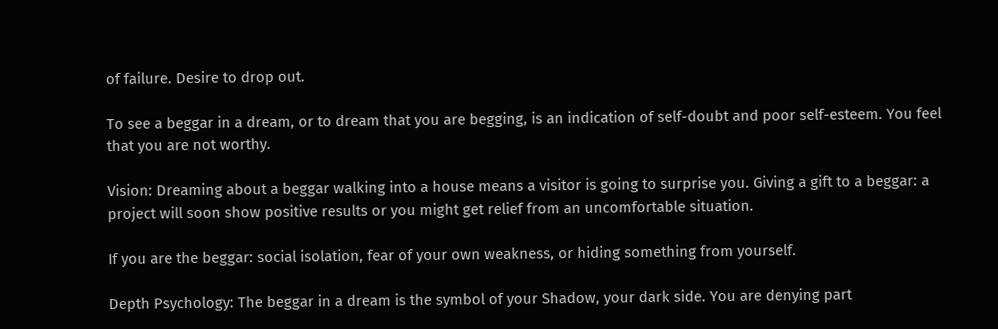of failure. Desire to drop out.

To see a beggar in a dream, or to dream that you are begging, is an indication of self-doubt and poor self-esteem. You feel that you are not worthy.

Vision: Dreaming about a beggar walking into a house means a visitor is going to surprise you. Giving a gift to a beggar: a project will soon show positive results or you might get relief from an uncomfortable situation.

If you are the beggar: social isolation, fear of your own weakness, or hiding something from yourself.

Depth Psychology: The beggar in a dream is the symbol of your Shadow, your dark side. You are denying part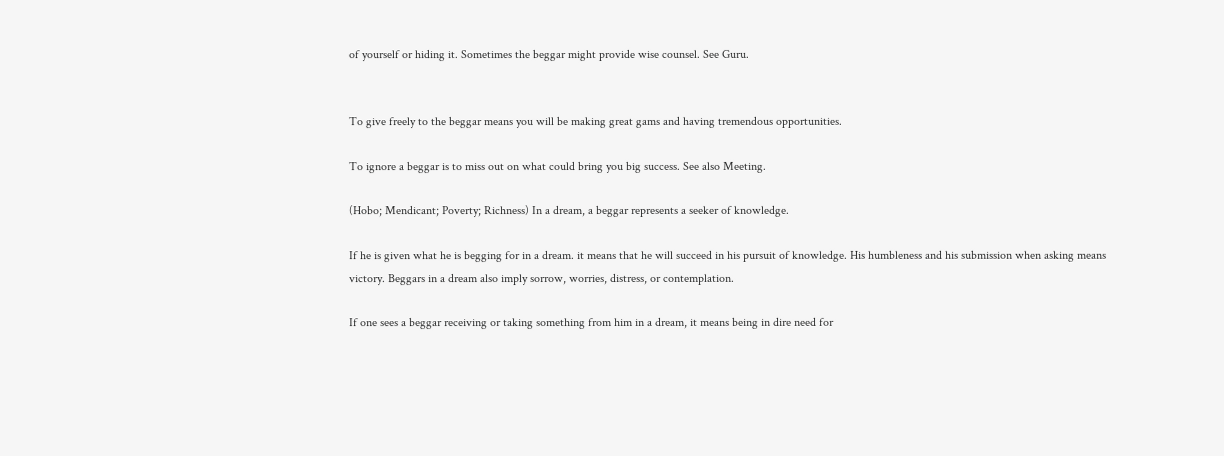of yourself or hiding it. Sometimes the beggar might provide wise counsel. See Guru.


To give freely to the beggar means you will be making great gams and having tremendous opportunities.

To ignore a beggar is to miss out on what could bring you big success. See also Meeting.

(Hobo; Mendicant; Poverty; Richness) In a dream, a beggar represents a seeker of knowledge.

If he is given what he is begging for in a dream. it means that he will succeed in his pursuit of knowledge. His humbleness and his submission when asking means victory. Beggars in a dream also imply sorrow, worries, distress, or contemplation.

If one sees a beggar receiving or taking something from him in a dream, it means being in dire need for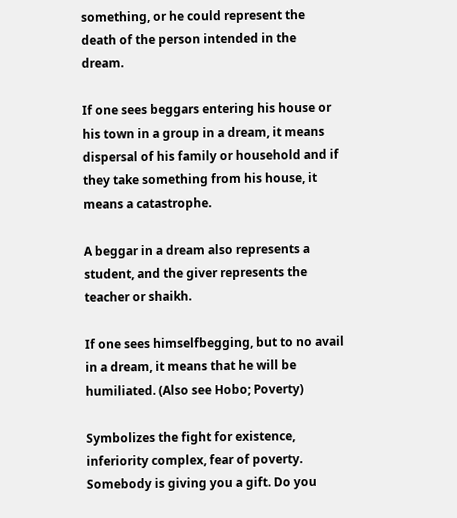something, or he could represent the death of the person intended in the dream.

If one sees beggars entering his house or his town in a group in a dream, it means dispersal of his family or household and if they take something from his house, it means a catastrophe.

A beggar in a dream also represents a student, and the giver represents the teacher or shaikh.

If one sees himselfbegging, but to no avail in a dream, it means that he will be humiliated. (Also see Hobo; Poverty)

Symbolizes the fight for existence, inferiority complex, fear of poverty. Somebody is giving you a gift. Do you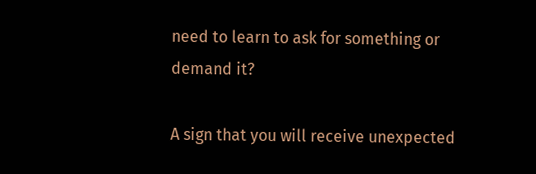need to learn to ask for something or demand it?

A sign that you will receive unexpected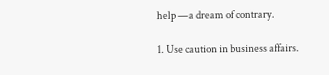help —a dream of contrary.

1. Use caution in business affairs.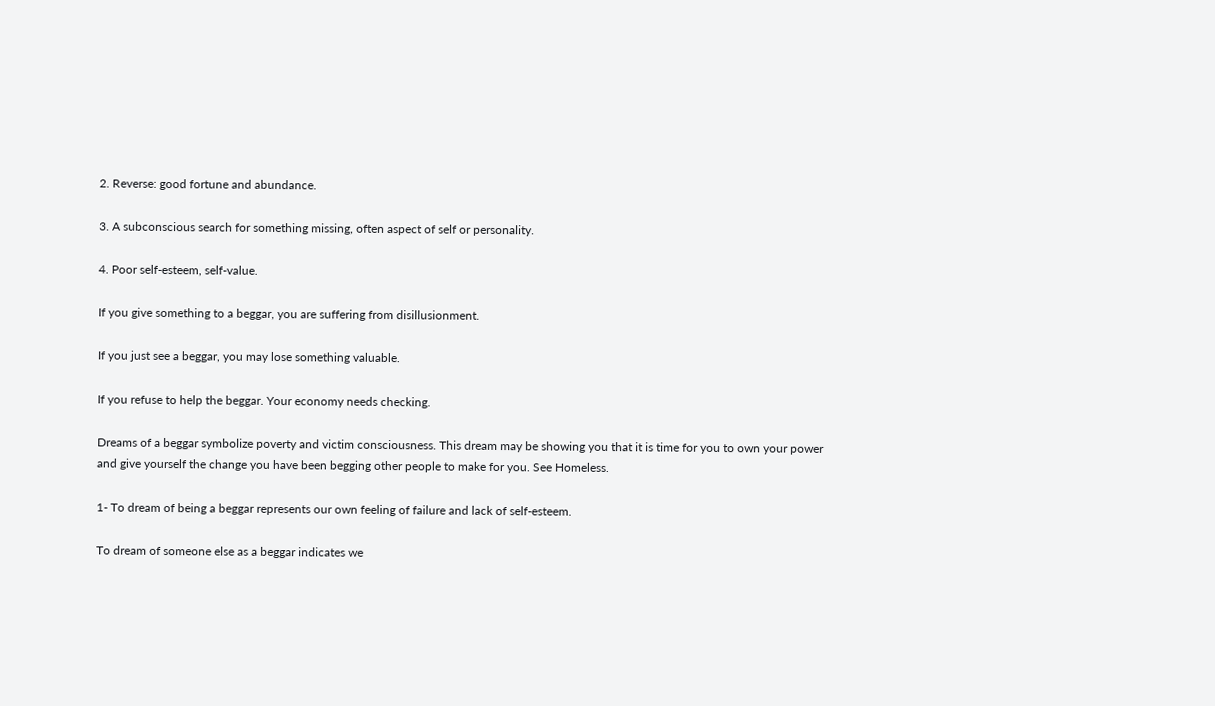2. Reverse: good fortune and abundance.

3. A subconscious search for something missing, often aspect of self or personality.

4. Poor self-esteem, self-value.

If you give something to a beggar, you are suffering from disillusionment.

If you just see a beggar, you may lose something valuable.

If you refuse to help the beggar. Your economy needs checking.

Dreams of a beggar symbolize poverty and victim consciousness. This dream may be showing you that it is time for you to own your power and give yourself the change you have been begging other people to make for you. See Homeless.

1- To dream of being a beggar represents our own feeling of failure and lack of self-esteem.

To dream of someone else as a beggar indicates we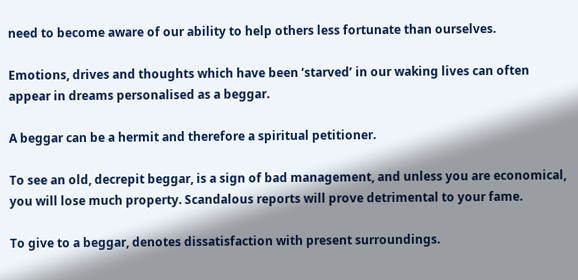need to become aware of our ability to help others less fortunate than ourselves.

Emotions, drives and thoughts which have been ‘starved’ in our waking lives can often appear in dreams personalised as a beggar.

A beggar can be a hermit and therefore a spiritual petitioner.

To see an old, decrepit beggar, is a sign of bad management, and unless you are economical, you will lose much property. Scandalous reports will prove detrimental to your fame.

To give to a beggar, denotes dissatisfaction with present surroundings.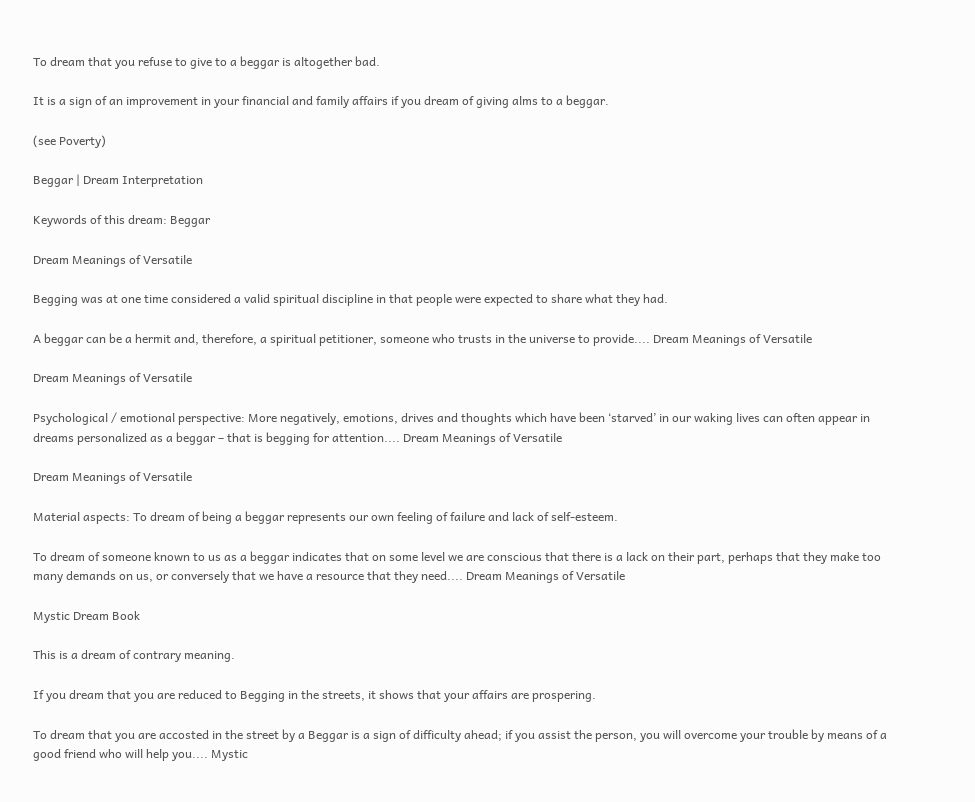To dream that you refuse to give to a beggar is altogether bad.

It is a sign of an improvement in your financial and family affairs if you dream of giving alms to a beggar.

(see Poverty)

Beggar | Dream Interpretation

Keywords of this dream: Beggar

Dream Meanings of Versatile

Begging was at one time considered a valid spiritual discipline in that people were expected to share what they had.

A beggar can be a hermit and, therefore, a spiritual petitioner, someone who trusts in the universe to provide.... Dream Meanings of Versatile

Dream Meanings of Versatile

Psychological / emotional perspective: More negatively, emotions, drives and thoughts which have been ‘starved’ in our waking lives can often appear in dreams personalized as a beggar – that is begging for attention.... Dream Meanings of Versatile

Dream Meanings of Versatile

Material aspects: To dream of being a beggar represents our own feeling of failure and lack of self-esteem.

To dream of someone known to us as a beggar indicates that on some level we are conscious that there is a lack on their part, perhaps that they make too many demands on us, or conversely that we have a resource that they need.... Dream Meanings of Versatile

Mystic Dream Book

This is a dream of contrary meaning.

If you dream that you are reduced to Begging in the streets, it shows that your affairs are prospering.

To dream that you are accosted in the street by a Beggar is a sign of difficulty ahead; if you assist the person, you will overcome your trouble by means of a good friend who will help you.... Mystic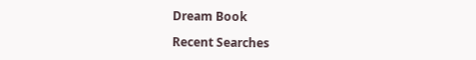Dream Book

Recent Searches